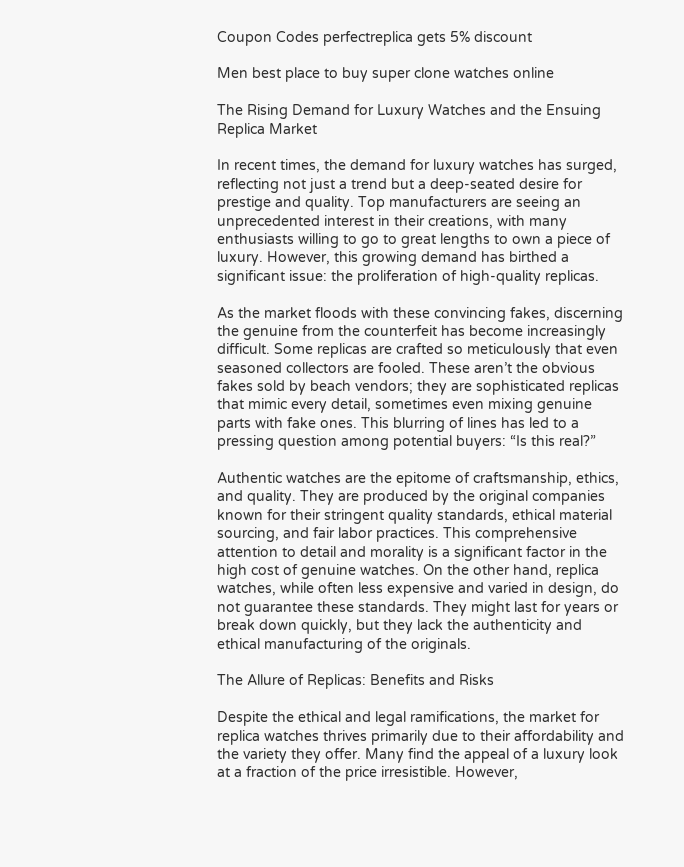Coupon Codes perfectreplica gets 5% discount

Men best place to buy super clone watches online

The Rising Demand for Luxury Watches and the Ensuing Replica Market

In recent times, the demand for luxury watches has surged, reflecting not just a trend but a deep-seated desire for prestige and quality. Top manufacturers are seeing an unprecedented interest in their creations, with many enthusiasts willing to go to great lengths to own a piece of luxury. However, this growing demand has birthed a significant issue: the proliferation of high-quality replicas.

As the market floods with these convincing fakes, discerning the genuine from the counterfeit has become increasingly difficult. Some replicas are crafted so meticulously that even seasoned collectors are fooled. These aren’t the obvious fakes sold by beach vendors; they are sophisticated replicas that mimic every detail, sometimes even mixing genuine parts with fake ones. This blurring of lines has led to a pressing question among potential buyers: “Is this real?”

Authentic watches are the epitome of craftsmanship, ethics, and quality. They are produced by the original companies known for their stringent quality standards, ethical material sourcing, and fair labor practices. This comprehensive attention to detail and morality is a significant factor in the high cost of genuine watches. On the other hand, replica watches, while often less expensive and varied in design, do not guarantee these standards. They might last for years or break down quickly, but they lack the authenticity and ethical manufacturing of the originals.

The Allure of Replicas: Benefits and Risks

Despite the ethical and legal ramifications, the market for replica watches thrives primarily due to their affordability and the variety they offer. Many find the appeal of a luxury look at a fraction of the price irresistible. However,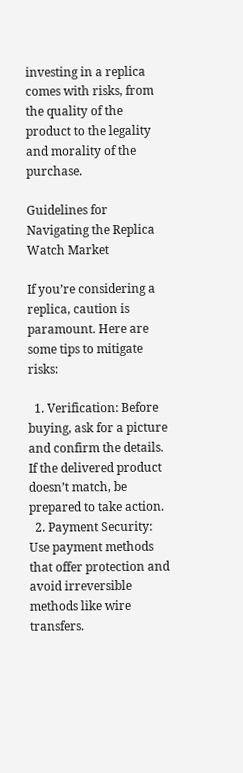investing in a replica comes with risks, from the quality of the product to the legality and morality of the purchase.

Guidelines for Navigating the Replica Watch Market

If you’re considering a replica, caution is paramount. Here are some tips to mitigate risks:

  1. Verification: Before buying, ask for a picture and confirm the details. If the delivered product doesn’t match, be prepared to take action.
  2. Payment Security: Use payment methods that offer protection and avoid irreversible methods like wire transfers.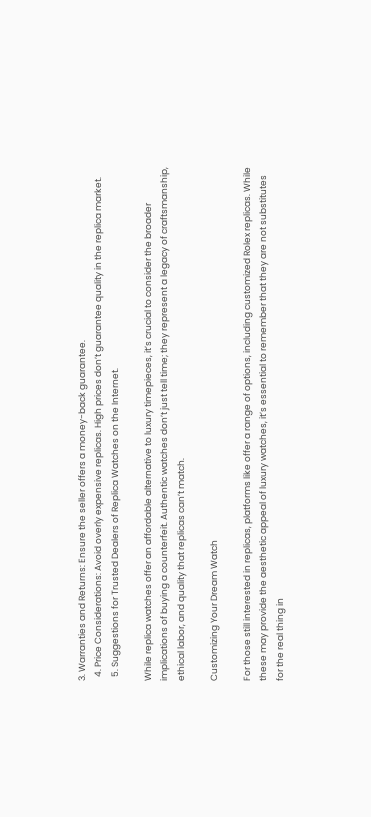3. Warranties and Returns: Ensure the seller offers a money-back guarantee.
  4. Price Considerations: Avoid overly expensive replicas. High prices don’t guarantee quality in the replica market.
  5. Suggestions for Trusted Dealers of Replica Watches on the Internet.

While replica watches offer an affordable alternative to luxury timepieces, it’s crucial to consider the broader implications of buying a counterfeit. Authentic watches don’t just tell time; they represent a legacy of craftsmanship, ethical labor, and quality that replicas can’t match.

Customizing Your Dream Watch

For those still interested in replicas, platforms like offer a range of options, including customized Rolex replicas. While these may provide the aesthetic appeal of luxury watches, it’s essential to remember that they are not substitutes for the real thing in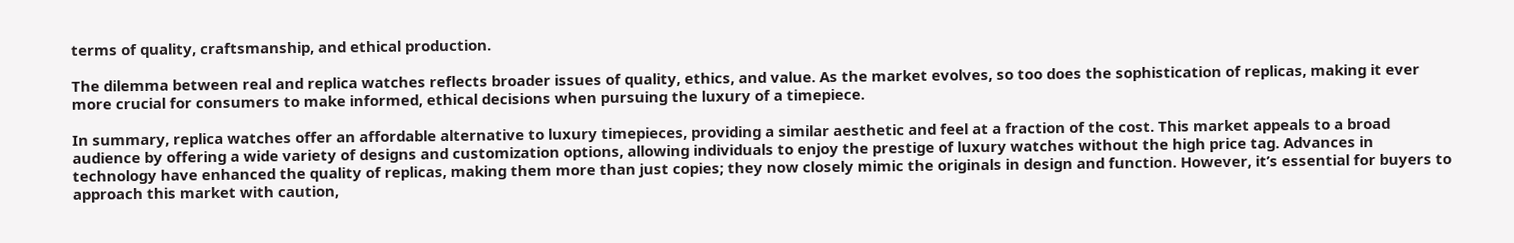terms of quality, craftsmanship, and ethical production.

The dilemma between real and replica watches reflects broader issues of quality, ethics, and value. As the market evolves, so too does the sophistication of replicas, making it ever more crucial for consumers to make informed, ethical decisions when pursuing the luxury of a timepiece.

In summary, replica watches offer an affordable alternative to luxury timepieces, providing a similar aesthetic and feel at a fraction of the cost. This market appeals to a broad audience by offering a wide variety of designs and customization options, allowing individuals to enjoy the prestige of luxury watches without the high price tag. Advances in technology have enhanced the quality of replicas, making them more than just copies; they now closely mimic the originals in design and function. However, it’s essential for buyers to approach this market with caution,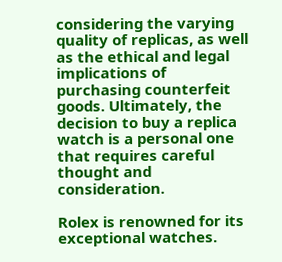considering the varying quality of replicas, as well as the ethical and legal implications of purchasing counterfeit goods. Ultimately, the decision to buy a replica watch is a personal one that requires careful thought and consideration.

Rolex is renowned for its exceptional watches.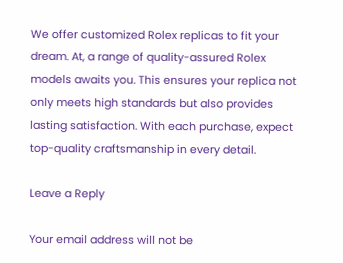We offer customized Rolex replicas to fit your dream. At, a range of quality-assured Rolex models awaits you. This ensures your replica not only meets high standards but also provides lasting satisfaction. With each purchase, expect top-quality craftsmanship in every detail.

Leave a Reply

Your email address will not be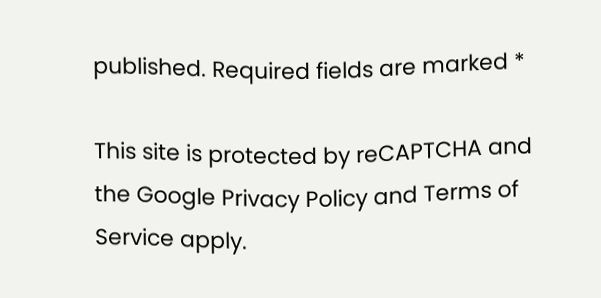published. Required fields are marked *

This site is protected by reCAPTCHA and the Google Privacy Policy and Terms of Service apply.